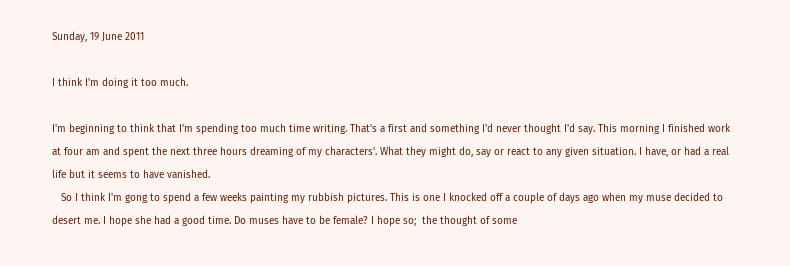Sunday, 19 June 2011

I think I'm doing it too much.

I'm beginning to think that I'm spending too much time writing. That's a first and something I'd never thought I'd say. This morning I finished work at four am and spent the next three hours dreaming of my characters'. What they might do, say or react to any given situation. I have, or had a real life but it seems to have vanished.
   So I think I'm gong to spend a few weeks painting my rubbish pictures. This is one I knocked off a couple of days ago when my muse decided to desert me. I hope she had a good time. Do muses have to be female? I hope so;  the thought of some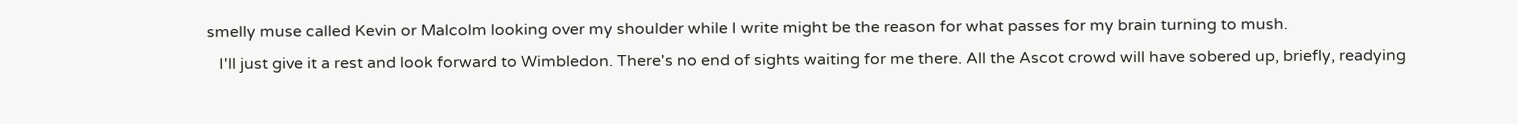smelly muse called Kevin or Malcolm looking over my shoulder while I write might be the reason for what passes for my brain turning to mush.
   I'll just give it a rest and look forward to Wimbledon. There's no end of sights waiting for me there. All the Ascot crowd will have sobered up, briefly, readying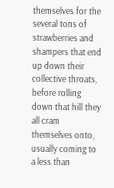themselves for the several tons of strawberries and shampers that end up down their collective throats, before rolling down that hill they all cram themselves onto, usually coming to a less than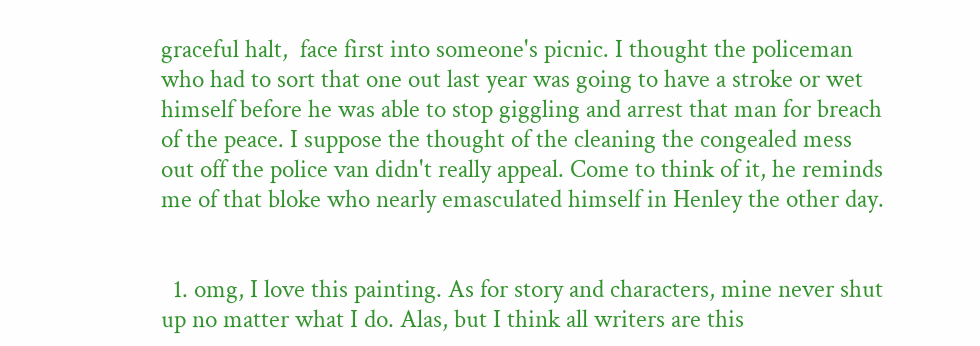graceful halt,  face first into someone's picnic. I thought the policeman who had to sort that one out last year was going to have a stroke or wet himself before he was able to stop giggling and arrest that man for breach of the peace. I suppose the thought of the cleaning the congealed mess out off the police van didn't really appeal. Come to think of it, he reminds me of that bloke who nearly emasculated himself in Henley the other day.


  1. omg, I love this painting. As for story and characters, mine never shut up no matter what I do. Alas, but I think all writers are this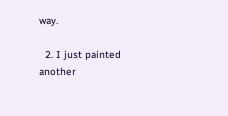way.

  2. I just painted another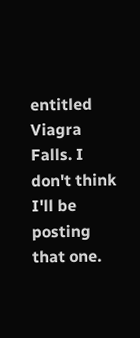entitled Viagra Falls. I don't think I'll be posting that one.